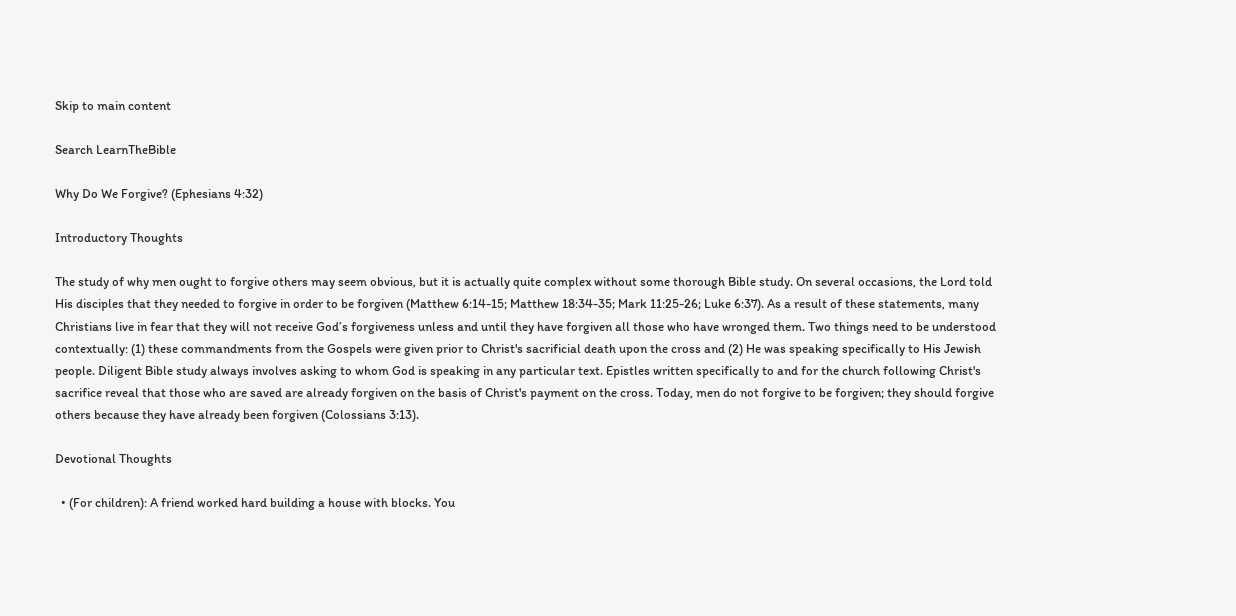Skip to main content

Search LearnTheBible

Why Do We Forgive? (Ephesians 4:32)

Introductory Thoughts

The study of why men ought to forgive others may seem obvious, but it is actually quite complex without some thorough Bible study. On several occasions, the Lord told His disciples that they needed to forgive in order to be forgiven (Matthew 6:14-15; Matthew 18:34-35; Mark 11:25-26; Luke 6:37). As a result of these statements, many Christians live in fear that they will not receive God’s forgiveness unless and until they have forgiven all those who have wronged them. Two things need to be understood contextually: (1) these commandments from the Gospels were given prior to Christ's sacrificial death upon the cross and (2) He was speaking specifically to His Jewish people. Diligent Bible study always involves asking to whom God is speaking in any particular text. Epistles written specifically to and for the church following Christ's sacrifice reveal that those who are saved are already forgiven on the basis of Christ's payment on the cross. Today, men do not forgive to be forgiven; they should forgive others because they have already been forgiven (Colossians 3:13).

Devotional Thoughts

  • (For children): A friend worked hard building a house with blocks. You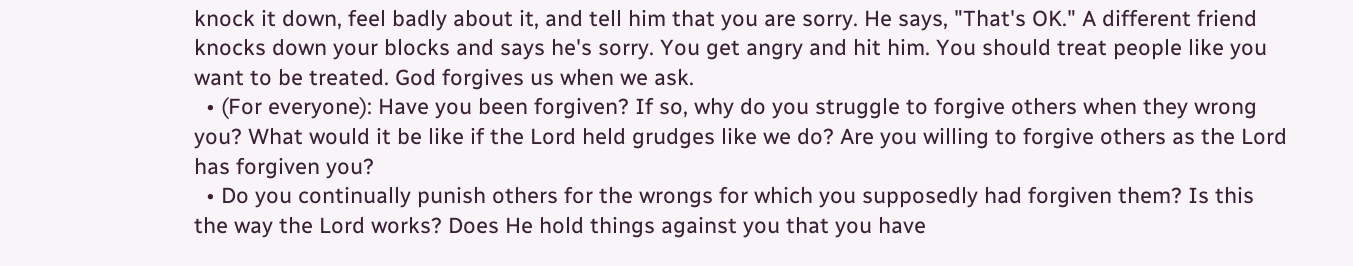knock it down, feel badly about it, and tell him that you are sorry. He says, "That's OK." A different friend knocks down your blocks and says he's sorry. You get angry and hit him. You should treat people like you want to be treated. God forgives us when we ask.
  • (For everyone): Have you been forgiven? If so, why do you struggle to forgive others when they wrong you? What would it be like if the Lord held grudges like we do? Are you willing to forgive others as the Lord has forgiven you?
  • Do you continually punish others for the wrongs for which you supposedly had forgiven them? Is this the way the Lord works? Does He hold things against you that you have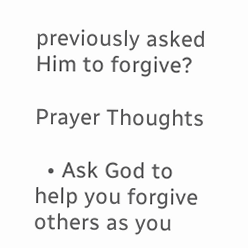previously asked Him to forgive?

Prayer Thoughts

  • Ask God to help you forgive others as you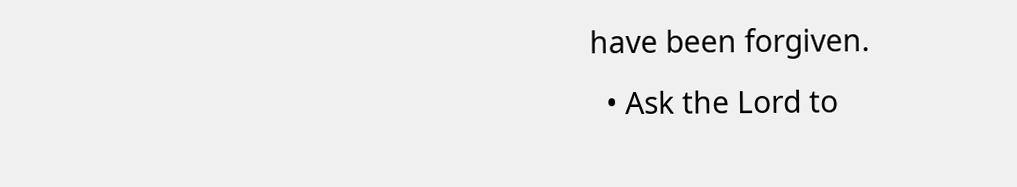have been forgiven.
  • Ask the Lord to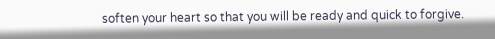soften your heart so that you will be ready and quick to forgive.